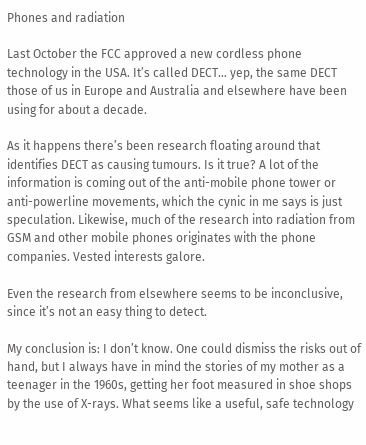Phones and radiation

Last October the FCC approved a new cordless phone technology in the USA. It’s called DECT… yep, the same DECT those of us in Europe and Australia and elsewhere have been using for about a decade.

As it happens there’s been research floating around that identifies DECT as causing tumours. Is it true? A lot of the information is coming out of the anti-mobile phone tower or anti-powerline movements, which the cynic in me says is just speculation. Likewise, much of the research into radiation from GSM and other mobile phones originates with the phone companies. Vested interests galore.

Even the research from elsewhere seems to be inconclusive, since it’s not an easy thing to detect.

My conclusion is: I don’t know. One could dismiss the risks out of hand, but I always have in mind the stories of my mother as a teenager in the 1960s, getting her foot measured in shoe shops by the use of X-rays. What seems like a useful, safe technology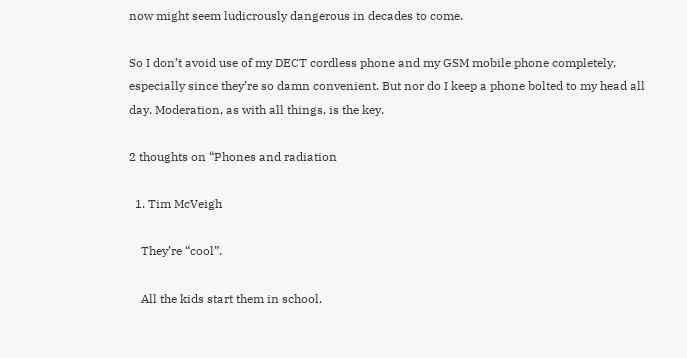now might seem ludicrously dangerous in decades to come.

So I don’t avoid use of my DECT cordless phone and my GSM mobile phone completely, especially since they’re so damn convenient. But nor do I keep a phone bolted to my head all day. Moderation, as with all things, is the key.

2 thoughts on “Phones and radiation

  1. Tim McVeigh

    They’re “cool”.

    All the kids start them in school.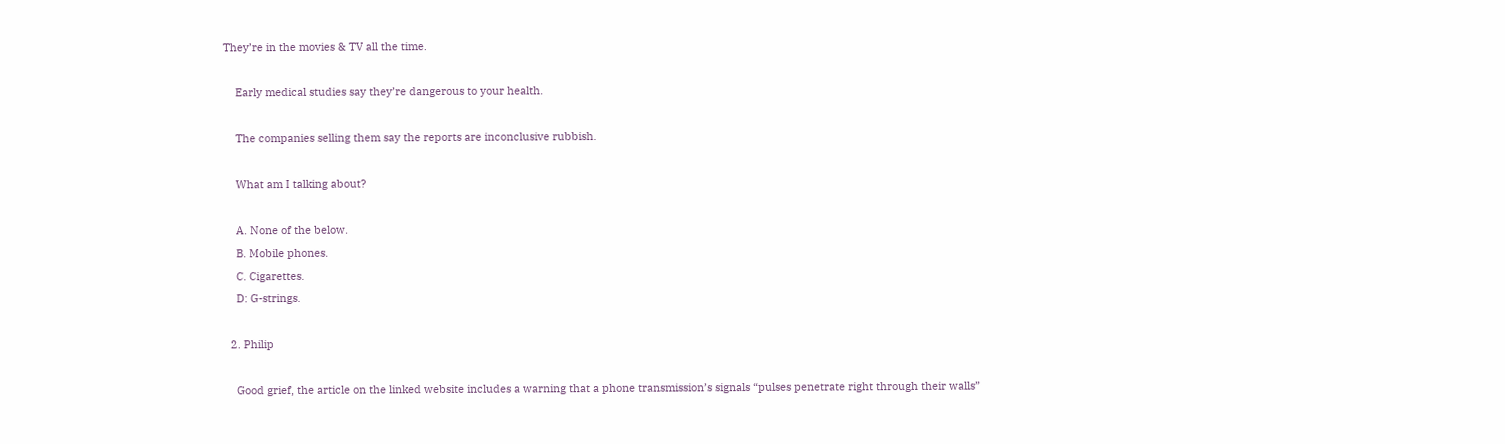They’re in the movies & TV all the time.

    Early medical studies say they’re dangerous to your health.

    The companies selling them say the reports are inconclusive rubbish.

    What am I talking about?

    A. None of the below.
    B. Mobile phones.
    C. Cigarettes.
    D: G-strings.

  2. Philip

    Good grief, the article on the linked website includes a warning that a phone transmission’s signals “pulses penetrate right through their walls”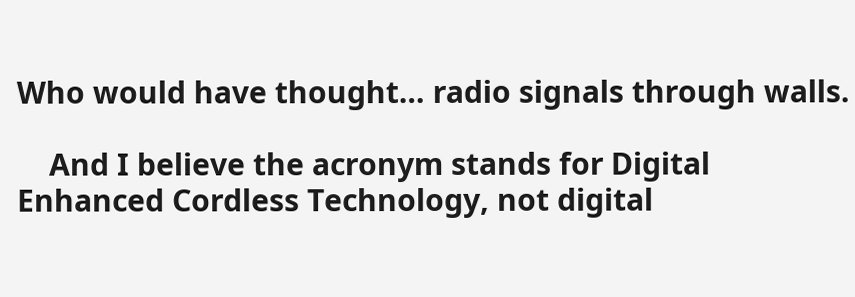Who would have thought… radio signals through walls.

    And I believe the acronym stands for Digital Enhanced Cordless Technology, not digital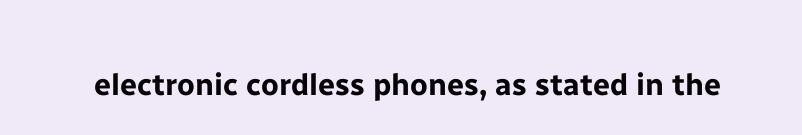electronic cordless phones, as stated in the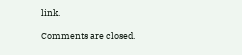link.

Comments are closed.